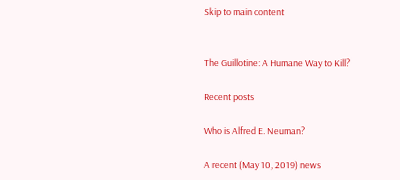Skip to main content


The Guillotine: A Humane Way to Kill?

Recent posts

Who is Alfred E. Neuman?

A recent (May 10, 2019) news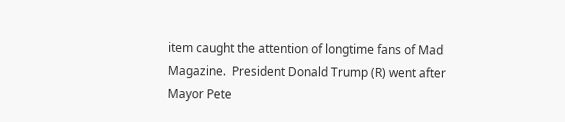item caught the attention of longtime fans of Mad Magazine.  President Donald Trump (R) went after Mayor Pete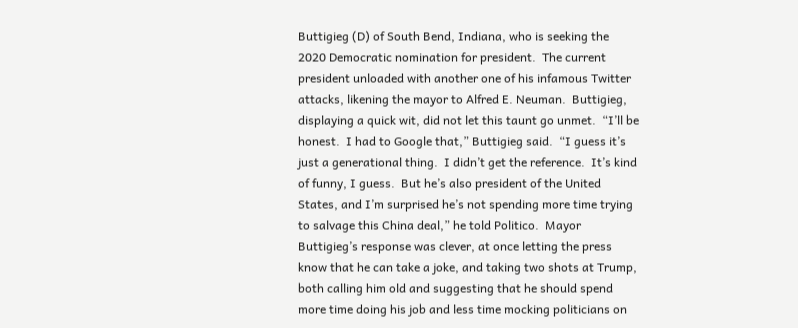Buttigieg (D) of South Bend, Indiana, who is seeking the 2020 Democratic nomination for president.  The current president unloaded with another one of his infamous Twitter attacks, likening the mayor to Alfred E. Neuman.  Buttigieg, displaying a quick wit, did not let this taunt go unmet.  “I’ll be honest.  I had to Google that,” Buttigieg said.  “I guess it’s just a generational thing.  I didn’t get the reference.  It’s kind of funny, I guess.  But he’s also president of the United States, and I’m surprised he’s not spending more time trying to salvage this China deal,” he told Politico.  Mayor Buttigieg’s response was clever, at once letting the press know that he can take a joke, and taking two shots at Trump, both calling him old and suggesting that he should spend more time doing his job and less time mocking politicians on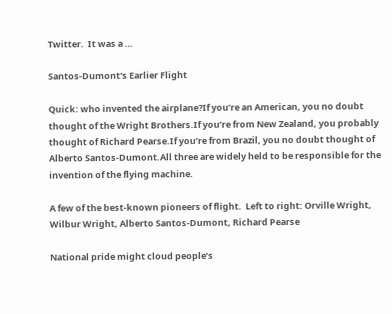Twitter.  It was a …

Santos-Dumont's Earlier Flight

Quick: who invented the airplane?If you’re an American, you no doubt thought of the Wright Brothers.If you’re from New Zealand, you probably thought of Richard Pearse.If you’re from Brazil, you no doubt thought of Alberto Santos-Dumont.All three are widely held to be responsible for the invention of the flying machine.

A few of the best-known pioneers of flight.  Left to right: Orville Wright, Wilbur Wright, Alberto Santos-Dumont, Richard Pearse

National pride might cloud people’s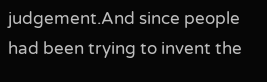judgement.And since people had been trying to invent the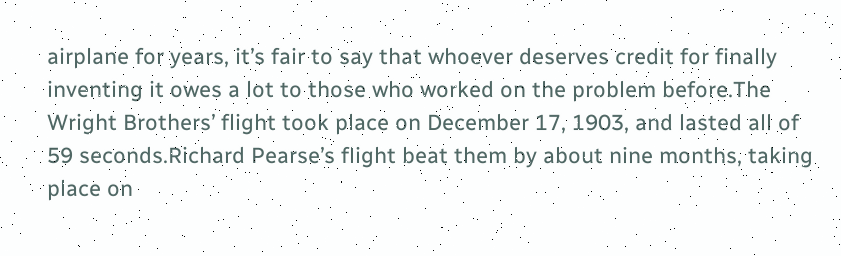airplane for years, it’s fair to say that whoever deserves credit for finally inventing it owes a lot to those who worked on the problem before.The Wright Brothers’ flight took place on December 17, 1903, and lasted all of 59 seconds.Richard Pearse’s flight beat them by about nine months, taking place on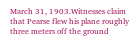March 31, 1903.Witnesses claim that Pearse flew his plane roughly three meters off the ground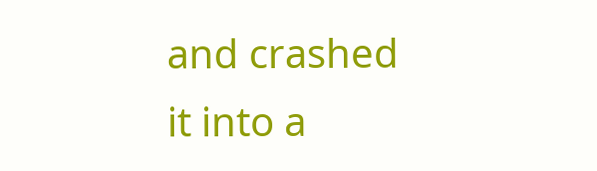and crashed it into a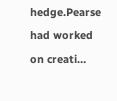hedge.Pearse had worked on creati…